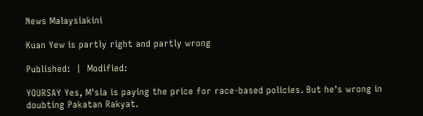News Malaysiakini

Kuan Yew is partly right and partly wrong

Published:  |  Modified:

YOURSAY Yes, M'sia is paying the price for race-based policies. But he's wrong in doubting Pakatan Rakyat.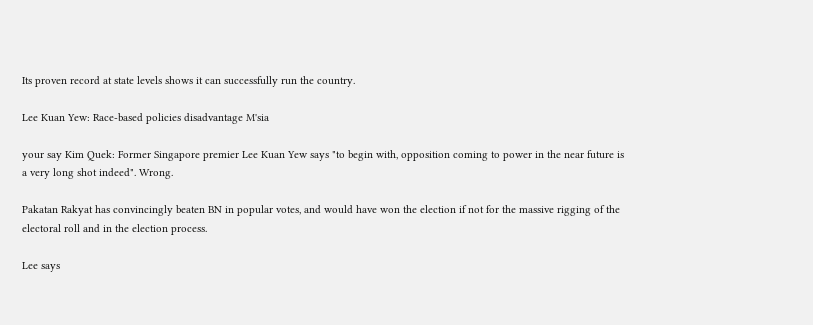Its proven record at state levels shows it can successfully run the country.

Lee Kuan Yew: Race-based policies disadvantage M'sia

your say Kim Quek: Former Singapore premier Lee Kuan Yew says "to begin with, opposition coming to power in the near future is a very long shot indeed". Wrong.

Pakatan Rakyat has convincingly beaten BN in popular votes, and would have won the election if not for the massive rigging of the electoral roll and in the election process.

Lee says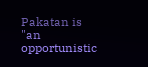Pakatan is "an opportunistic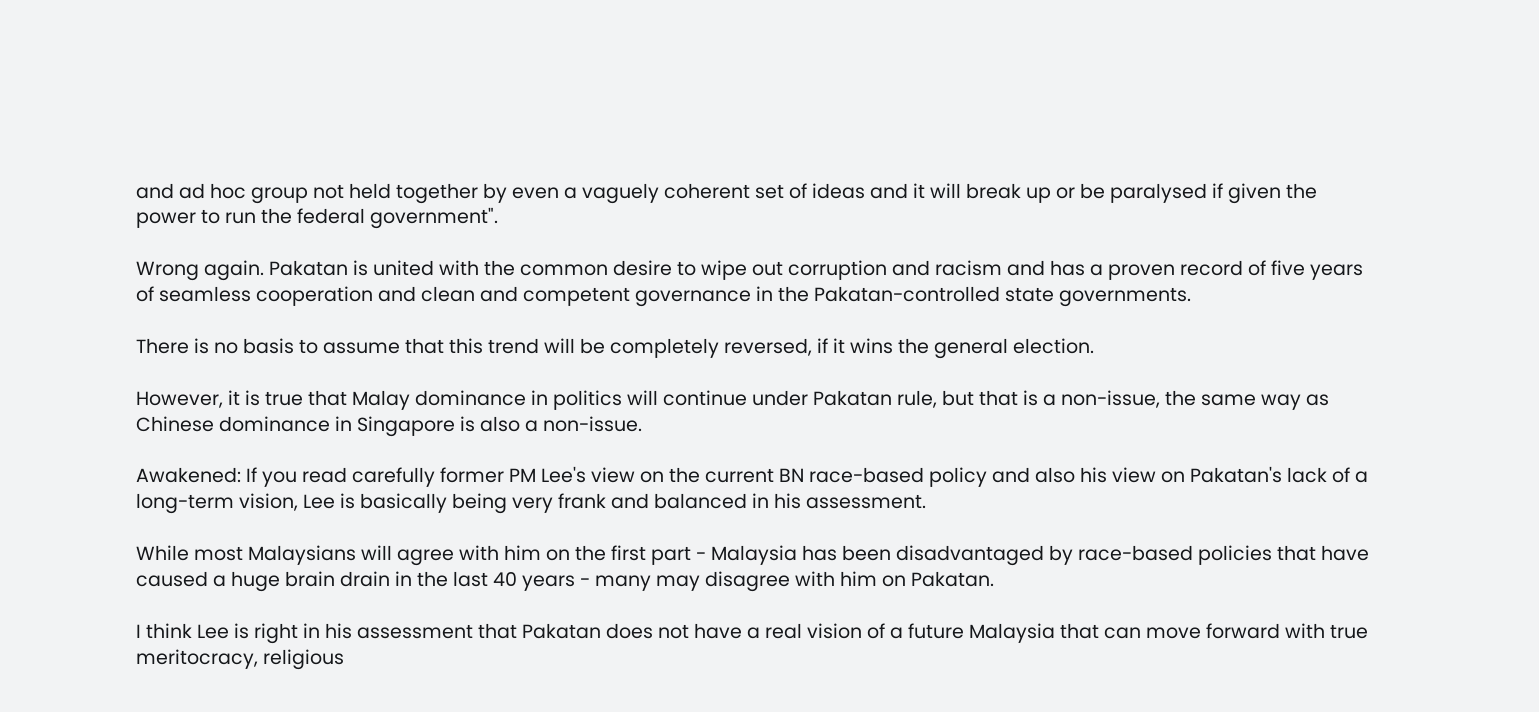and ad hoc group not held together by even a vaguely coherent set of ideas and it will break up or be paralysed if given the power to run the federal government".

Wrong again. Pakatan is united with the common desire to wipe out corruption and racism and has a proven record of five years of seamless cooperation and clean and competent governance in the Pakatan-controlled state governments.

There is no basis to assume that this trend will be completely reversed, if it wins the general election.

However, it is true that Malay dominance in politics will continue under Pakatan rule, but that is a non-issue, the same way as Chinese dominance in Singapore is also a non-issue.

Awakened: If you read carefully former PM Lee's view on the current BN race-based policy and also his view on Pakatan's lack of a long-term vision, Lee is basically being very frank and balanced in his assessment.

While most Malaysians will agree with him on the first part - Malaysia has been disadvantaged by race-based policies that have caused a huge brain drain in the last 40 years - many may disagree with him on Pakatan.

I think Lee is right in his assessment that Pakatan does not have a real vision of a future Malaysia that can move forward with true meritocracy, religious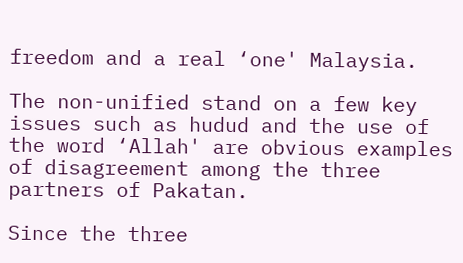freedom and a real ‘one' Malaysia.

The non-unified stand on a few key issues such as hudud and the use of the word ‘Allah' are obvious examples of disagreement among the three partners of Pakatan.

Since the three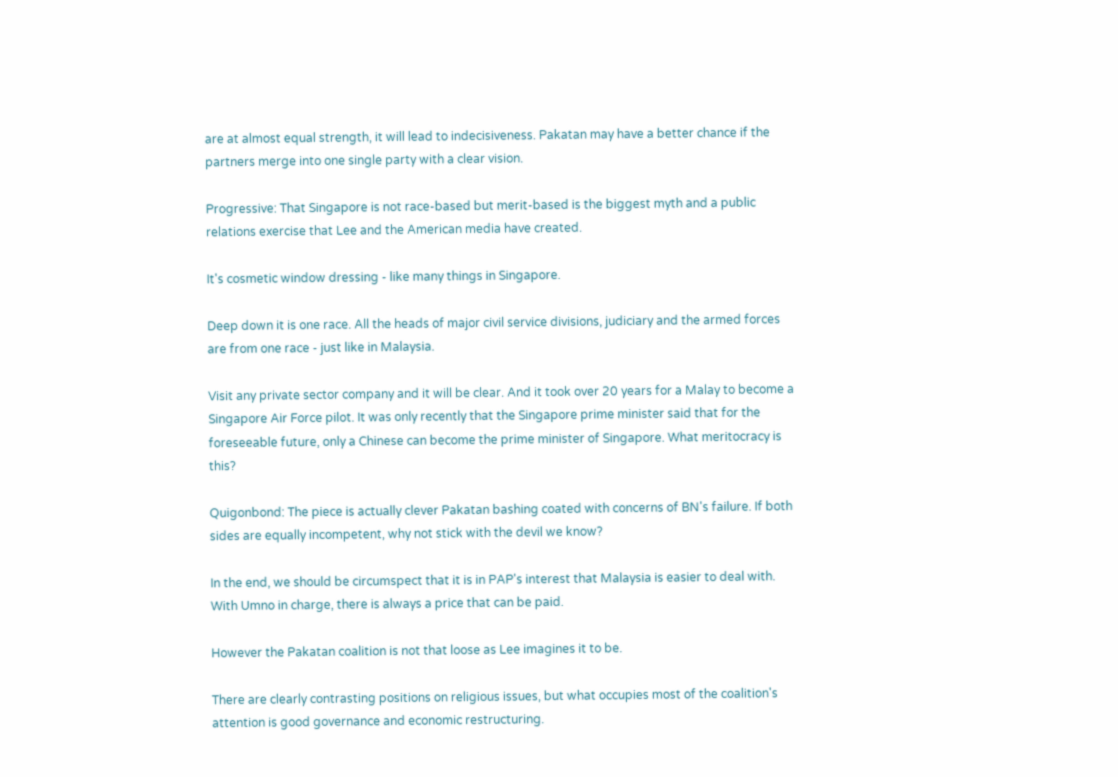are at almost equal strength, it will lead to indecisiveness. Pakatan may have a better chance if the partners merge into one single party with a clear vision.

Progressive: That Singapore is not race-based but merit-based is the biggest myth and a public relations exercise that Lee and the American media have created.

It's cosmetic window dressing - like many things in Singapore.

Deep down it is one race. All the heads of major civil service divisions, judiciary and the armed forces are from one race - just like in Malaysia.

Visit any private sector company and it will be clear. And it took over 20 years for a Malay to become a Singapore Air Force pilot. It was only recently that the Singapore prime minister said that for the foreseeable future, only a Chinese can become the prime minister of Singapore. What meritocracy is this?

Quigonbond: The piece is actually clever Pakatan bashing coated with concerns of BN's failure. If both sides are equally incompetent, why not stick with the devil we know?

In the end, we should be circumspect that it is in PAP's interest that Malaysia is easier to deal with. With Umno in charge, there is always a price that can be paid.

However the Pakatan coalition is not that loose as Lee imagines it to be.

There are clearly contrasting positions on religious issues, but what occupies most of the coalition's attention is good governance and economic restructuring.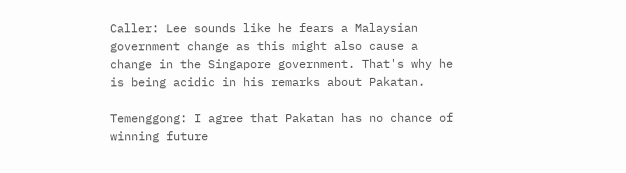Caller: Lee sounds like he fears a Malaysian government change as this might also cause a change in the Singapore government. That's why he is being acidic in his remarks about Pakatan.

Temenggong: I agree that Pakatan has no chance of winning future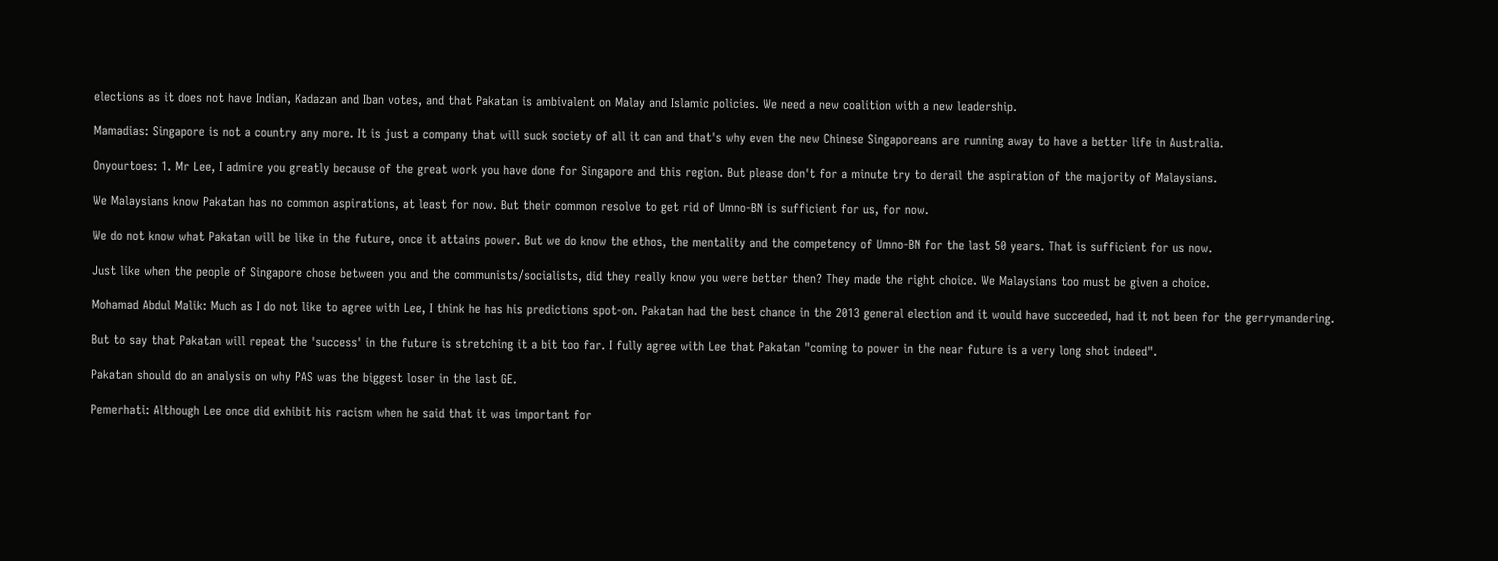elections as it does not have Indian, Kadazan and Iban votes, and that Pakatan is ambivalent on Malay and Islamic policies. We need a new coalition with a new leadership.

Mamadias: Singapore is not a country any more. It is just a company that will suck society of all it can and that's why even the new Chinese Singaporeans are running away to have a better life in Australia.

Onyourtoes: 1. Mr Lee, I admire you greatly because of the great work you have done for Singapore and this region. But please don't for a minute try to derail the aspiration of the majority of Malaysians.

We Malaysians know Pakatan has no common aspirations, at least for now. But their common resolve to get rid of Umno-BN is sufficient for us, for now.

We do not know what Pakatan will be like in the future, once it attains power. But we do know the ethos, the mentality and the competency of Umno-BN for the last 50 years. That is sufficient for us now.

Just like when the people of Singapore chose between you and the communists/socialists, did they really know you were better then? They made the right choice. We Malaysians too must be given a choice.

Mohamad Abdul Malik: Much as I do not like to agree with Lee, I think he has his predictions spot-on. Pakatan had the best chance in the 2013 general election and it would have succeeded, had it not been for the gerrymandering.

But to say that Pakatan will repeat the 'success' in the future is stretching it a bit too far. I fully agree with Lee that Pakatan "coming to power in the near future is a very long shot indeed".

Pakatan should do an analysis on why PAS was the biggest loser in the last GE.

Pemerhati: Although Lee once did exhibit his racism when he said that it was important for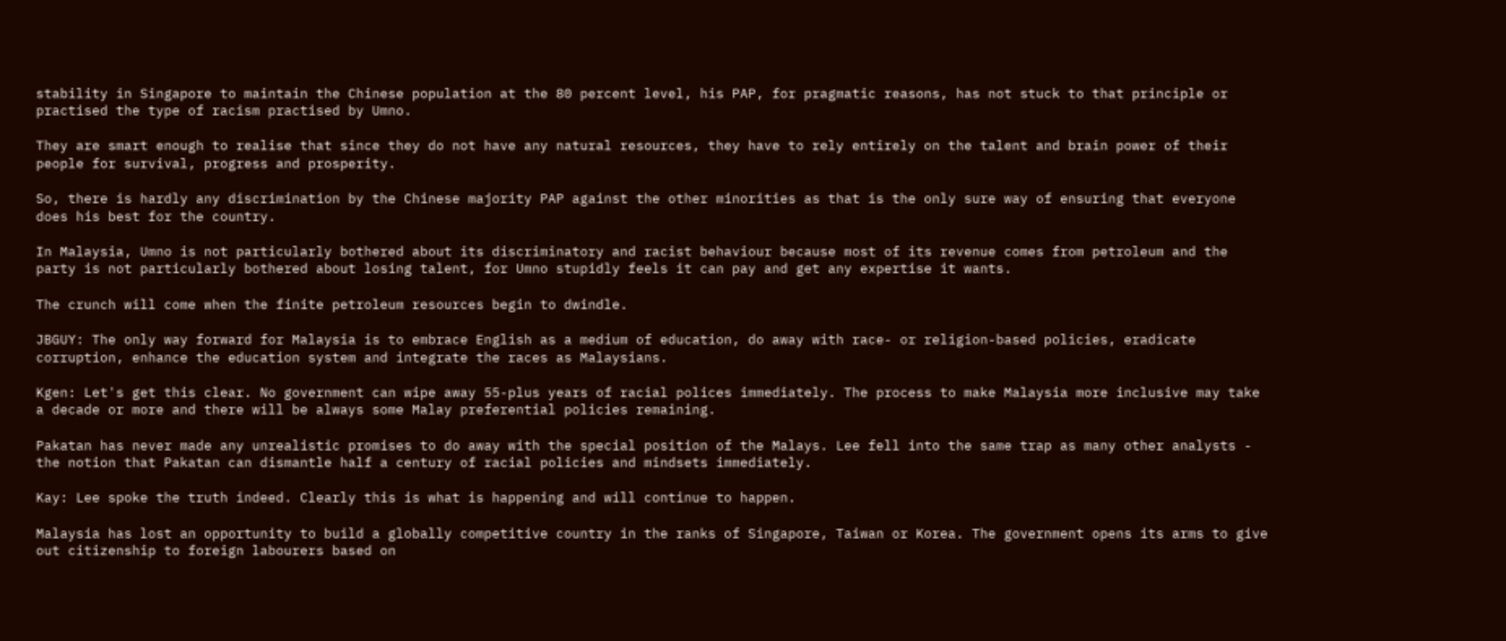stability in Singapore to maintain the Chinese population at the 80 percent level, his PAP, for pragmatic reasons, has not stuck to that principle or practised the type of racism practised by Umno.

They are smart enough to realise that since they do not have any natural resources, they have to rely entirely on the talent and brain power of their people for survival, progress and prosperity.

So, there is hardly any discrimination by the Chinese majority PAP against the other minorities as that is the only sure way of ensuring that everyone does his best for the country.

In Malaysia, Umno is not particularly bothered about its discriminatory and racist behaviour because most of its revenue comes from petroleum and the party is not particularly bothered about losing talent, for Umno stupidly feels it can pay and get any expertise it wants.

The crunch will come when the finite petroleum resources begin to dwindle.

JBGUY: The only way forward for Malaysia is to embrace English as a medium of education, do away with race- or religion-based policies, eradicate corruption, enhance the education system and integrate the races as Malaysians.

Kgen: Let's get this clear. No government can wipe away 55-plus years of racial polices immediately. The process to make Malaysia more inclusive may take a decade or more and there will be always some Malay preferential policies remaining.

Pakatan has never made any unrealistic promises to do away with the special position of the Malays. Lee fell into the same trap as many other analysts - the notion that Pakatan can dismantle half a century of racial policies and mindsets immediately.

Kay: Lee spoke the truth indeed. Clearly this is what is happening and will continue to happen.

Malaysia has lost an opportunity to build a globally competitive country in the ranks of Singapore, Taiwan or Korea. The government opens its arms to give out citizenship to foreign labourers based on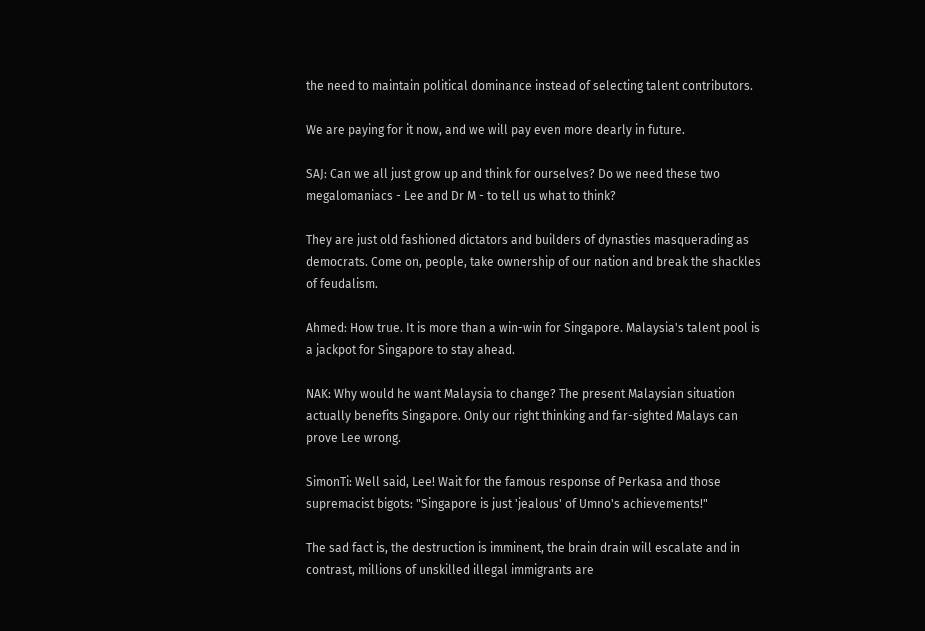the need to maintain political dominance instead of selecting talent contributors.

We are paying for it now, and we will pay even more dearly in future.

SAJ: Can we all just grow up and think for ourselves? Do we need these two megalomaniacs - Lee and Dr M - to tell us what to think?

They are just old fashioned dictators and builders of dynasties masquerading as democrats. Come on, people, take ownership of our nation and break the shackles of feudalism.

Ahmed: How true. It is more than a win-win for Singapore. Malaysia's talent pool is a jackpot for Singapore to stay ahead.

NAK: Why would he want Malaysia to change? The present Malaysian situation actually benefits Singapore. Only our right thinking and far-sighted Malays can prove Lee wrong.

SimonTi: Well said, Lee! Wait for the famous response of Perkasa and those supremacist bigots: "Singapore is just 'jealous' of Umno's achievements!"

The sad fact is, the destruction is imminent, the brain drain will escalate and in contrast, millions of unskilled illegal immigrants are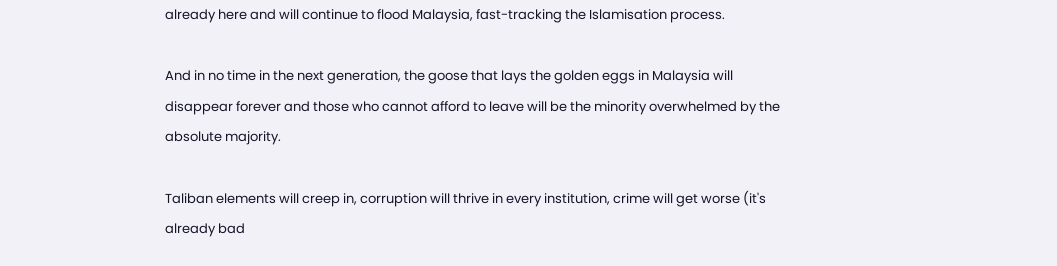already here and will continue to flood Malaysia, fast-tracking the Islamisation process.

And in no time in the next generation, the goose that lays the golden eggs in Malaysia will disappear forever and those who cannot afford to leave will be the minority overwhelmed by the absolute majority.

Taliban elements will creep in, corruption will thrive in every institution, crime will get worse (it's already bad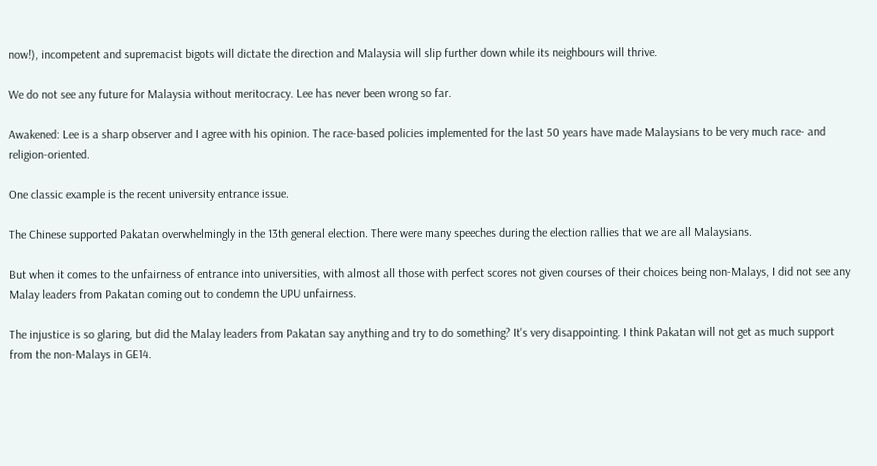now!), incompetent and supremacist bigots will dictate the direction and Malaysia will slip further down while its neighbours will thrive.

We do not see any future for Malaysia without meritocracy. Lee has never been wrong so far.

Awakened: Lee is a sharp observer and I agree with his opinion. The race-based policies implemented for the last 50 years have made Malaysians to be very much race- and religion-oriented.

One classic example is the recent university entrance issue.

The Chinese supported Pakatan overwhelmingly in the 13th general election. There were many speeches during the election rallies that we are all Malaysians.

But when it comes to the unfairness of entrance into universities, with almost all those with perfect scores not given courses of their choices being non-Malays, I did not see any Malay leaders from Pakatan coming out to condemn the UPU unfairness.

The injustice is so glaring, but did the Malay leaders from Pakatan say anything and try to do something? It's very disappointing. I think Pakatan will not get as much support from the non-Malays in GE14.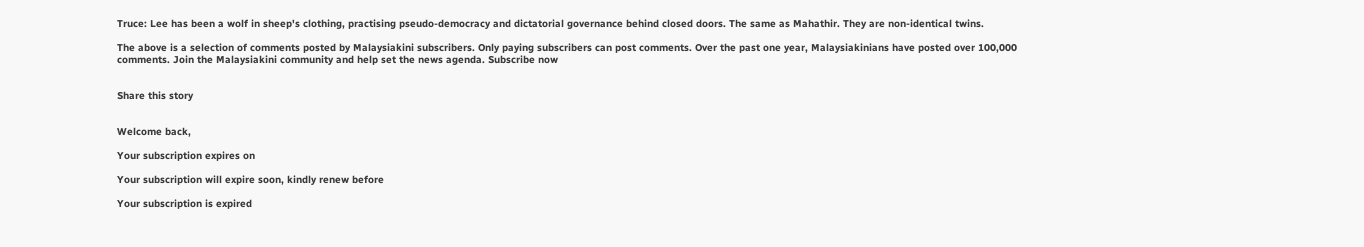Truce: Lee has been a wolf in sheep's clothing, practising pseudo-democracy and dictatorial governance behind closed doors. The same as Mahathir. They are non-identical twins.

The above is a selection of comments posted by Malaysiakini subscribers. Only paying subscribers can post comments. Over the past one year, Malaysiakinians have posted over 100,000 comments. Join the Malaysiakini community and help set the news agenda. Subscribe now


Share this story


Welcome back,

Your subscription expires on

Your subscription will expire soon, kindly renew before

Your subscription is expired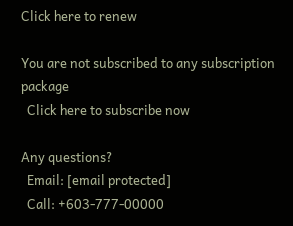Click here to renew

You are not subscribed to any subscription package
  Click here to subscribe now

Any questions?
  Email: [email protected]
  Call: +603-777-00000